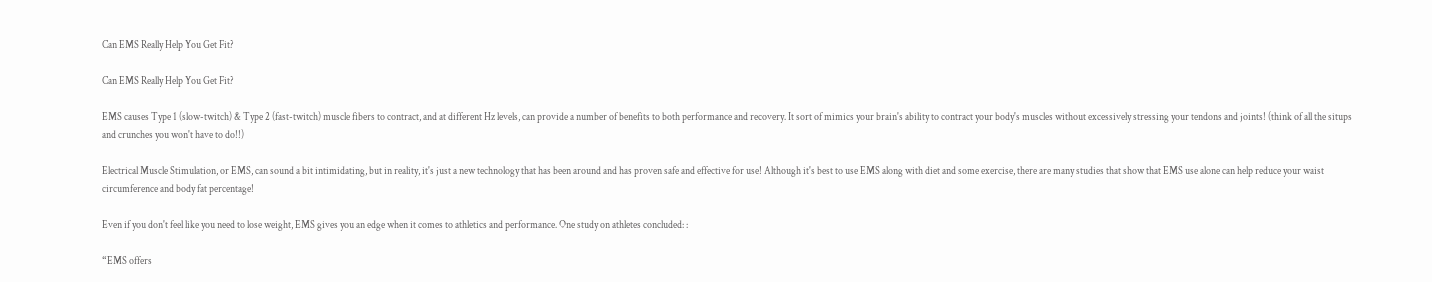Can EMS Really Help You Get Fit?

Can EMS Really Help You Get Fit?

EMS causes Type 1 (slow-twitch) & Type 2 (fast-twitch) muscle fibers to contract, and at different Hz levels, can provide a number of benefits to both performance and recovery. It sort of mimics your brain's ability to contract your body's muscles without excessively stressing your tendons and joints! (think of all the situps and crunches you won't have to do!!)

Electrical Muscle Stimulation, or EMS, can sound a bit intimidating, but in reality, it's just a new technology that has been around and has proven safe and effective for use! Although it's best to use EMS along with diet and some exercise, there are many studies that show that EMS use alone can help reduce your waist circumference and body fat percentage!

Even if you don't feel like you need to lose weight, EMS gives you an edge when it comes to athletics and performance. One study on athletes concluded: :

“EMS offers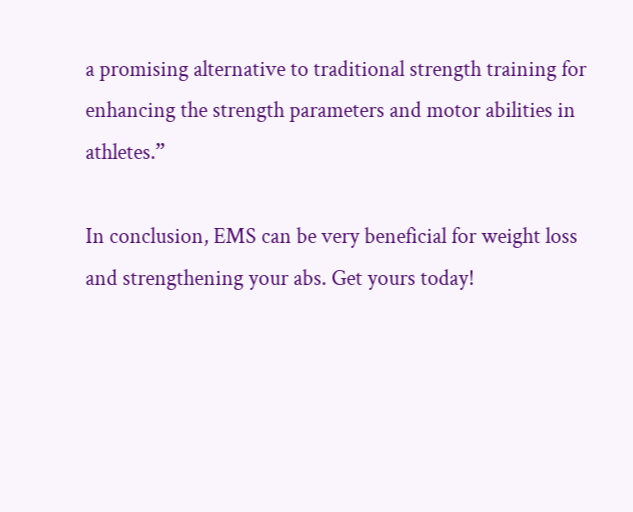a promising alternative to traditional strength training for enhancing the strength parameters and motor abilities in athletes.”

In conclusion, EMS can be very beneficial for weight loss and strengthening your abs. Get yours today!